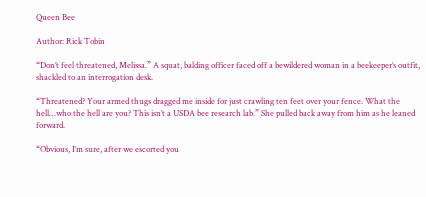Queen Bee

Author: Rick Tobin

“Don’t feel threatened, Melissa.” A squat, balding officer faced off a bewildered woman in a beekeeper’s outfit, shackled to an interrogation desk.

“Threatened? Your armed thugs dragged me inside for just crawling ten feet over your fence. What the hell…who the hell are you? This isn’t a USDA bee research lab.” She pulled back away from him as he leaned forward.

“Obvious, I’m sure, after we escorted you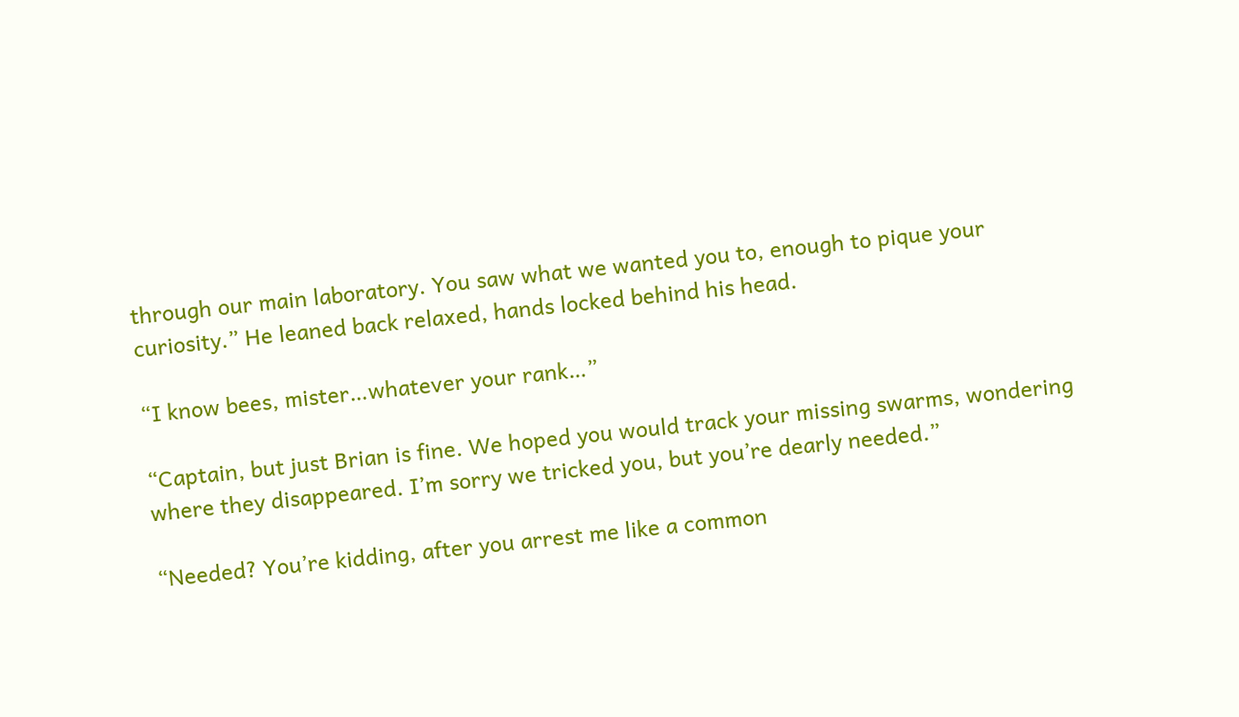through our main laboratory. You saw what we wanted you to, enough to pique your curiosity.” He leaned back relaxed, hands locked behind his head.

“I know bees, mister…whatever your rank…”

“Captain, but just Brian is fine. We hoped you would track your missing swarms, wondering where they disappeared. I’m sorry we tricked you, but you’re dearly needed.”

“Needed? You’re kidding, after you arrest me like a common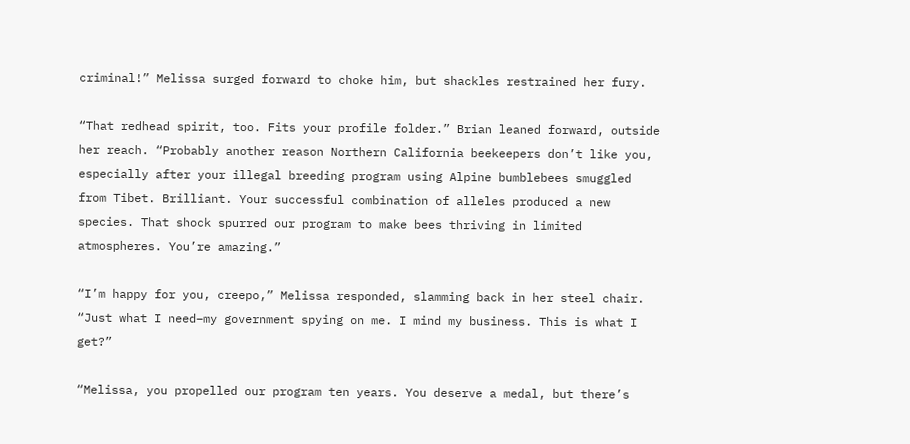criminal!” Melissa surged forward to choke him, but shackles restrained her fury.

“That redhead spirit, too. Fits your profile folder.” Brian leaned forward, outside her reach. “Probably another reason Northern California beekeepers don’t like you, especially after your illegal breeding program using Alpine bumblebees smuggled from Tibet. Brilliant. Your successful combination of alleles produced a new species. That shock spurred our program to make bees thriving in limited atmospheres. You’re amazing.”

“I’m happy for you, creepo,” Melissa responded, slamming back in her steel chair. “Just what I need–my government spying on me. I mind my business. This is what I get?”

“Melissa, you propelled our program ten years. You deserve a medal, but there’s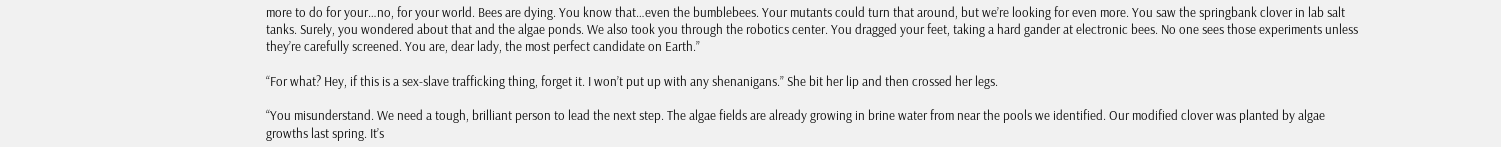more to do for your…no, for your world. Bees are dying. You know that…even the bumblebees. Your mutants could turn that around, but we’re looking for even more. You saw the springbank clover in lab salt tanks. Surely, you wondered about that and the algae ponds. We also took you through the robotics center. You dragged your feet, taking a hard gander at electronic bees. No one sees those experiments unless they’re carefully screened. You are, dear lady, the most perfect candidate on Earth.”

“For what? Hey, if this is a sex-slave trafficking thing, forget it. I won’t put up with any shenanigans.” She bit her lip and then crossed her legs.

“You misunderstand. We need a tough, brilliant person to lead the next step. The algae fields are already growing in brine water from near the pools we identified. Our modified clover was planted by algae growths last spring. It’s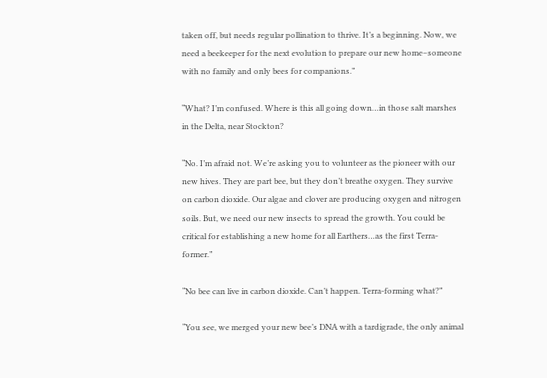taken off, but needs regular pollination to thrive. It’s a beginning. Now, we need a beekeeper for the next evolution to prepare our new home–someone with no family and only bees for companions.”

“What? I’m confused. Where is this all going down…in those salt marshes in the Delta, near Stockton?

“No. I’m afraid not. We’re asking you to volunteer as the pioneer with our new hives. They are part bee, but they don’t breathe oxygen. They survive on carbon dioxide. Our algae and clover are producing oxygen and nitrogen soils. But, we need our new insects to spread the growth. You could be critical for establishing a new home for all Earthers…as the first Terra-former.”

“No bee can live in carbon dioxide. Can’t happen. Terra-forming what?”

“You see, we merged your new bee’s DNA with a tardigrade, the only animal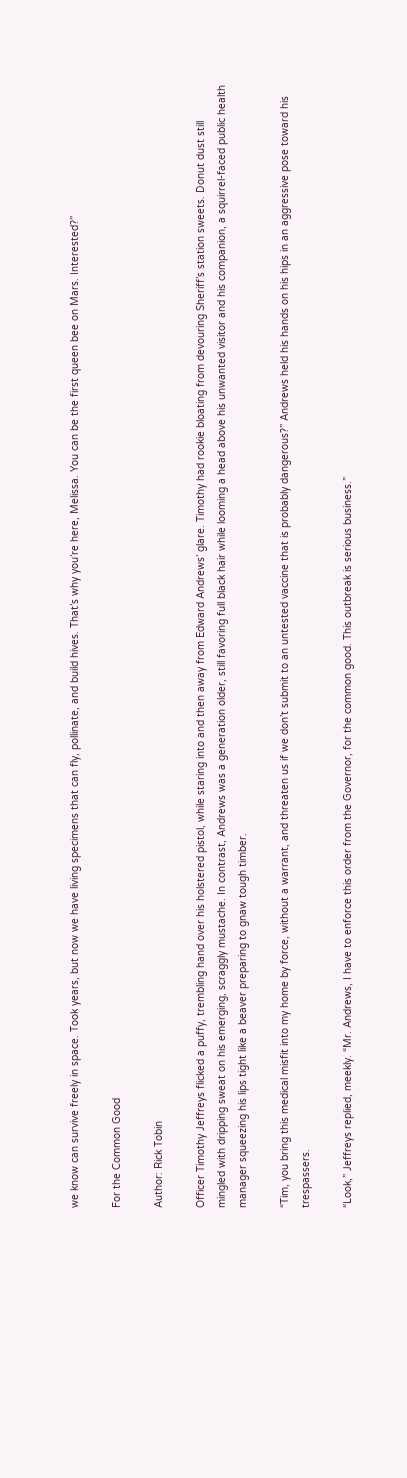we know can survive freely in space. Took years, but now we have living specimens that can fly, pollinate, and build hives. That’s why you’re here, Melissa. You can be the first queen bee on Mars. Interested?”

For the Common Good

Author: Rick Tobin

Officer Timothy Jeffreys flicked a puffy, trembling hand over his holstered pistol, while staring into and then away from Edward Andrews’ glare. Timothy had rookie bloating from devouring Sheriff’s station sweets. Donut dust still mingled with dripping sweat on his emerging, scraggly mustache. In contrast, Andrews was a generation older, still favoring full black hair while looming a head above his unwanted visitor and his companion, a squirrel-faced public health manager squeezing his lips tight like a beaver preparing to gnaw tough timber.

“Tim, you bring this medical misfit into my home by force, without a warrant, and threaten us if we don’t submit to an untested vaccine that is probably dangerous?” Andrews held his hands on his hips in an aggressive pose toward his trespassers.

“Look,” Jeffreys replied, meekly. “Mr. Andrews, I have to enforce this order from the Governor, for the common good. This outbreak is serious business.”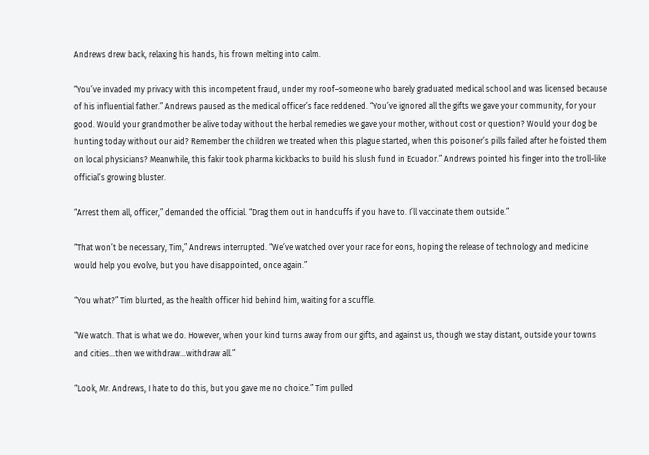Andrews drew back, relaxing his hands, his frown melting into calm.

“You’ve invaded my privacy with this incompetent fraud, under my roof–someone who barely graduated medical school and was licensed because of his influential father.” Andrews paused as the medical officer’s face reddened. “You’ve ignored all the gifts we gave your community, for your good. Would your grandmother be alive today without the herbal remedies we gave your mother, without cost or question? Would your dog be hunting today without our aid? Remember the children we treated when this plague started, when this poisoner’s pills failed after he foisted them on local physicians? Meanwhile, this fakir took pharma kickbacks to build his slush fund in Ecuador.” Andrews pointed his finger into the troll-like official’s growing bluster.

“Arrest them all, officer,” demanded the official. “Drag them out in handcuffs if you have to. I’ll vaccinate them outside.”

“That won’t be necessary, Tim,” Andrews interrupted. “We’ve watched over your race for eons, hoping the release of technology and medicine would help you evolve, but you have disappointed, once again.”

“You what?” Tim blurted, as the health officer hid behind him, waiting for a scuffle.

“We watch. That is what we do. However, when your kind turns away from our gifts, and against us, though we stay distant, outside your towns and cities…then we withdraw…withdraw all.”

“Look, Mr. Andrews, I hate to do this, but you gave me no choice.” Tim pulled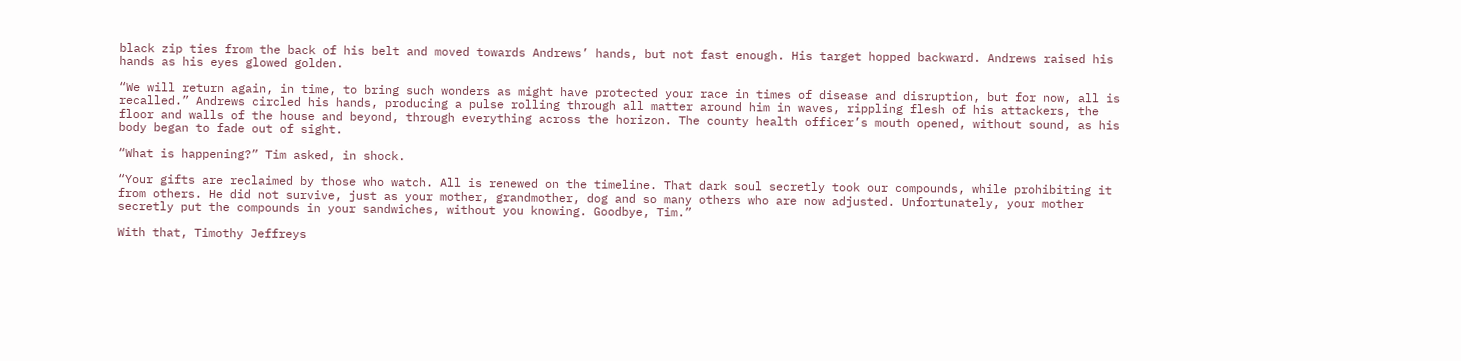black zip ties from the back of his belt and moved towards Andrews’ hands, but not fast enough. His target hopped backward. Andrews raised his hands as his eyes glowed golden.

“We will return again, in time, to bring such wonders as might have protected your race in times of disease and disruption, but for now, all is recalled.” Andrews circled his hands, producing a pulse rolling through all matter around him in waves, rippling flesh of his attackers, the floor and walls of the house and beyond, through everything across the horizon. The county health officer’s mouth opened, without sound, as his body began to fade out of sight.

“What is happening?” Tim asked, in shock.

“Your gifts are reclaimed by those who watch. All is renewed on the timeline. That dark soul secretly took our compounds, while prohibiting it from others. He did not survive, just as your mother, grandmother, dog and so many others who are now adjusted. Unfortunately, your mother secretly put the compounds in your sandwiches, without you knowing. Goodbye, Tim.”

With that, Timothy Jeffreys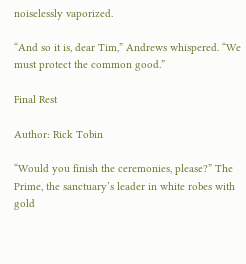noiselessly vaporized.

“And so it is, dear Tim,” Andrews whispered. “We must protect the common good.”

Final Rest

Author: Rick Tobin

“Would you finish the ceremonies, please?” The Prime, the sanctuary’s leader in white robes with gold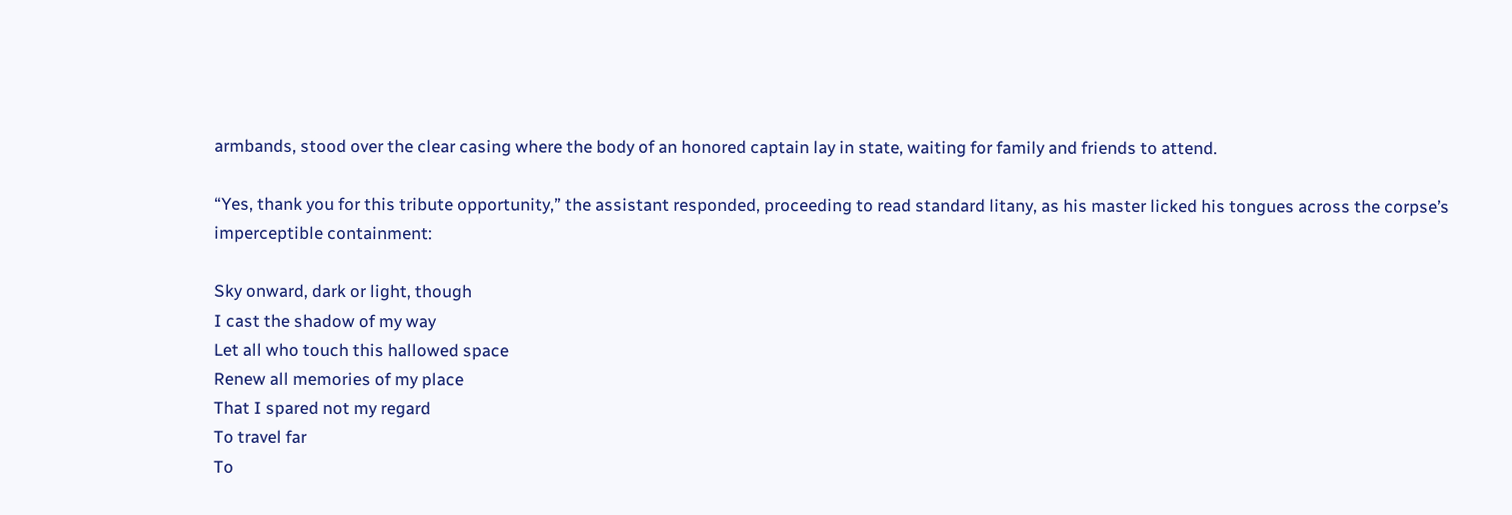armbands, stood over the clear casing where the body of an honored captain lay in state, waiting for family and friends to attend.

“Yes, thank you for this tribute opportunity,” the assistant responded, proceeding to read standard litany, as his master licked his tongues across the corpse’s imperceptible containment:

Sky onward, dark or light, though
I cast the shadow of my way
Let all who touch this hallowed space
Renew all memories of my place
That I spared not my regard
To travel far
To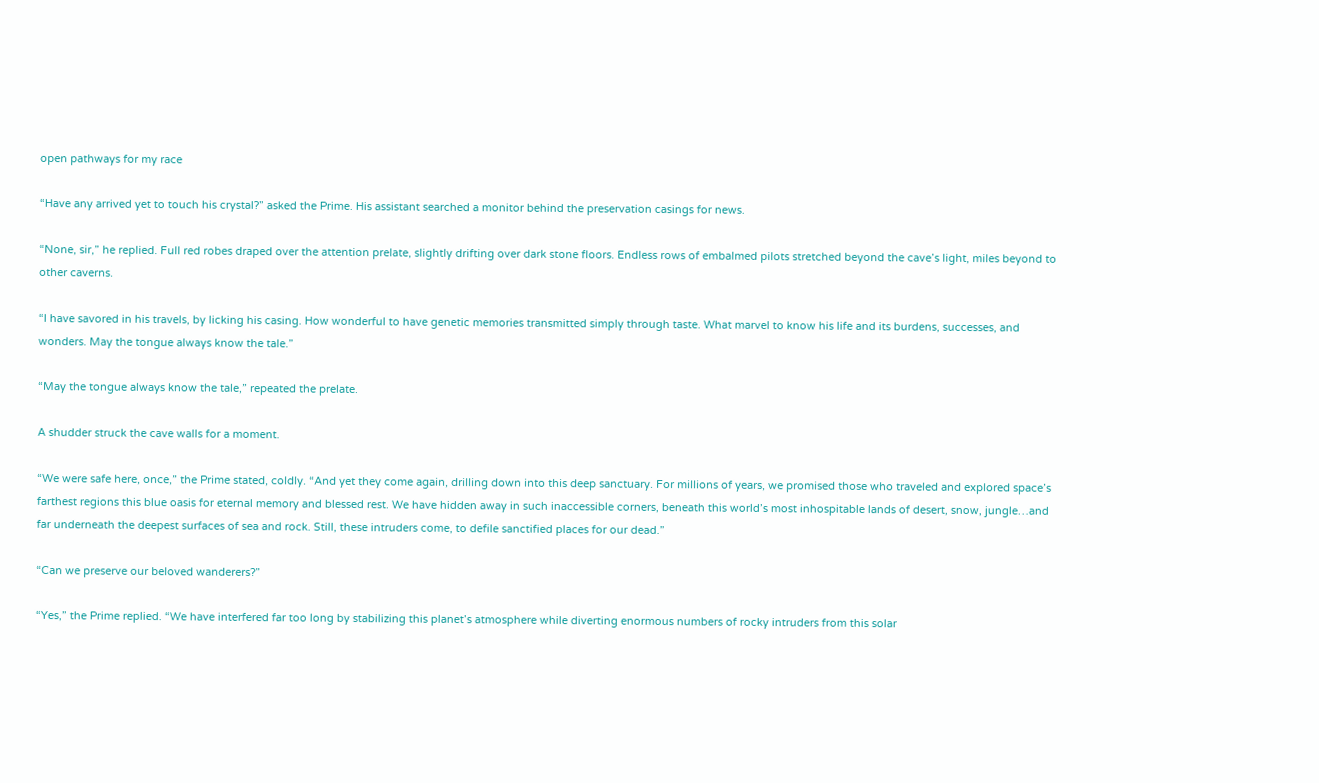open pathways for my race

“Have any arrived yet to touch his crystal?” asked the Prime. His assistant searched a monitor behind the preservation casings for news.

“None, sir,” he replied. Full red robes draped over the attention prelate, slightly drifting over dark stone floors. Endless rows of embalmed pilots stretched beyond the cave’s light, miles beyond to other caverns.

“I have savored in his travels, by licking his casing. How wonderful to have genetic memories transmitted simply through taste. What marvel to know his life and its burdens, successes, and wonders. May the tongue always know the tale.”

“May the tongue always know the tale,” repeated the prelate.

A shudder struck the cave walls for a moment.

“We were safe here, once,” the Prime stated, coldly. “And yet they come again, drilling down into this deep sanctuary. For millions of years, we promised those who traveled and explored space’s farthest regions this blue oasis for eternal memory and blessed rest. We have hidden away in such inaccessible corners, beneath this world’s most inhospitable lands of desert, snow, jungle…and far underneath the deepest surfaces of sea and rock. Still, these intruders come, to defile sanctified places for our dead.”

“Can we preserve our beloved wanderers?”

“Yes,” the Prime replied. “We have interfered far too long by stabilizing this planet’s atmosphere while diverting enormous numbers of rocky intruders from this solar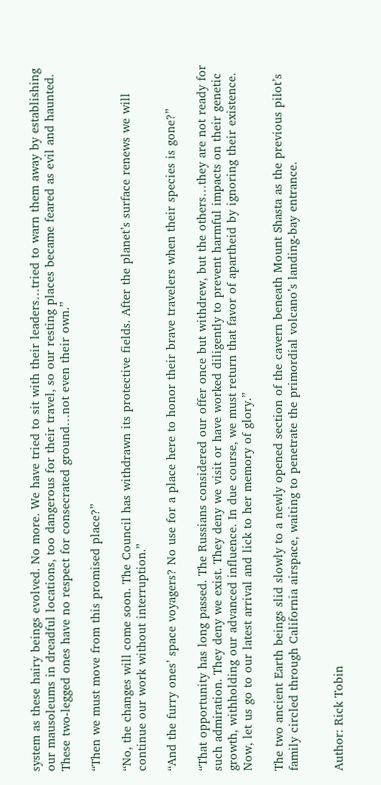system as these hairy beings evolved. No more. We have tried to sit with their leaders…tried to warn them away by establishing our mausoleums in dreadful locations, too dangerous for their travel, so our resting places became feared as evil and haunted. These two-legged ones have no respect for consecrated ground…not even their own.”

“Then we must move from this promised place?”

“No, the changes will come soon. The Council has withdrawn its protective fields. After the planet’s surface renews we will continue our work without interruption.”

“And the furry ones’ space voyagers? No use for a place here to honor their brave travelers when their species is gone?”

“That opportunity has long passed. The Russians considered our offer once but withdrew, but the others…they are not ready for such admiration. They deny we exist. They deny we visit or have worked diligently to prevent harmful impacts on their genetic growth, withholding our advanced influence. In due course, we must return that favor of apartheid by ignoring their existence. Now, let us go to our latest arrival and lick to her memory of glory.”

The two ancient Earth beings slid slowly to a newly opened section of the cavern beneath Mount Shasta as the previous pilot’s family circled through California airspace, waiting to penetrate the primordial volcano’s landing-bay entrance.


Author: Rick Tobin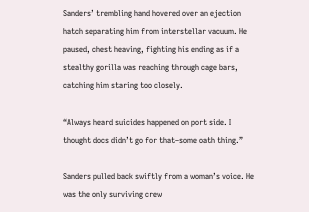Sanders’ trembling hand hovered over an ejection hatch separating him from interstellar vacuum. He paused, chest heaving, fighting his ending as if a stealthy gorilla was reaching through cage bars, catching him staring too closely.

“Always heard suicides happened on port side. I thought docs didn’t go for that–some oath thing.”

Sanders pulled back swiftly from a woman’s voice. He was the only surviving crew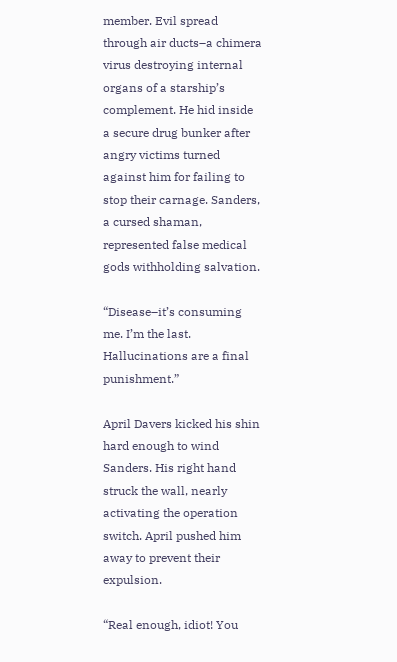member. Evil spread through air ducts–a chimera virus destroying internal organs of a starship’s complement. He hid inside a secure drug bunker after angry victims turned against him for failing to stop their carnage. Sanders, a cursed shaman, represented false medical gods withholding salvation.

“Disease–it’s consuming me. I’m the last. Hallucinations are a final punishment.”

April Davers kicked his shin hard enough to wind Sanders. His right hand struck the wall, nearly activating the operation switch. April pushed him away to prevent their expulsion.

“Real enough, idiot! You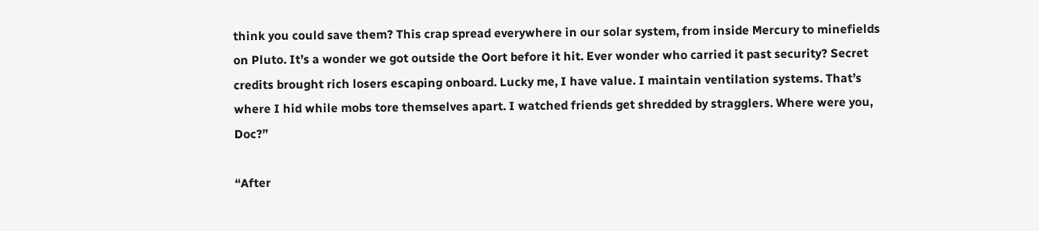think you could save them? This crap spread everywhere in our solar system, from inside Mercury to minefields on Pluto. It’s a wonder we got outside the Oort before it hit. Ever wonder who carried it past security? Secret credits brought rich losers escaping onboard. Lucky me, I have value. I maintain ventilation systems. That’s where I hid while mobs tore themselves apart. I watched friends get shredded by stragglers. Where were you, Doc?”

“After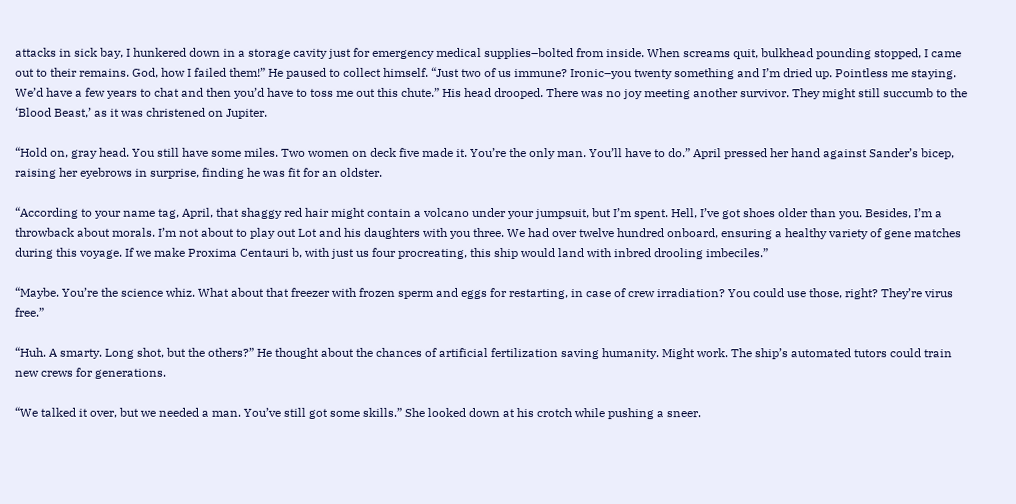attacks in sick bay, I hunkered down in a storage cavity just for emergency medical supplies–bolted from inside. When screams quit, bulkhead pounding stopped, I came out to their remains. God, how I failed them!” He paused to collect himself. “Just two of us immune? Ironic–you twenty something and I’m dried up. Pointless me staying. We’d have a few years to chat and then you’d have to toss me out this chute.” His head drooped. There was no joy meeting another survivor. They might still succumb to the ‘Blood Beast,’ as it was christened on Jupiter.

“Hold on, gray head. You still have some miles. Two women on deck five made it. You’re the only man. You’ll have to do.” April pressed her hand against Sander’s bicep, raising her eyebrows in surprise, finding he was fit for an oldster.

“According to your name tag, April, that shaggy red hair might contain a volcano under your jumpsuit, but I’m spent. Hell, I’ve got shoes older than you. Besides, I’m a throwback about morals. I’m not about to play out Lot and his daughters with you three. We had over twelve hundred onboard, ensuring a healthy variety of gene matches during this voyage. If we make Proxima Centauri b, with just us four procreating, this ship would land with inbred drooling imbeciles.”

“Maybe. You’re the science whiz. What about that freezer with frozen sperm and eggs for restarting, in case of crew irradiation? You could use those, right? They’re virus free.”

“Huh. A smarty. Long shot, but the others?” He thought about the chances of artificial fertilization saving humanity. Might work. The ship’s automated tutors could train new crews for generations.

“We talked it over, but we needed a man. You’ve still got some skills.” She looked down at his crotch while pushing a sneer.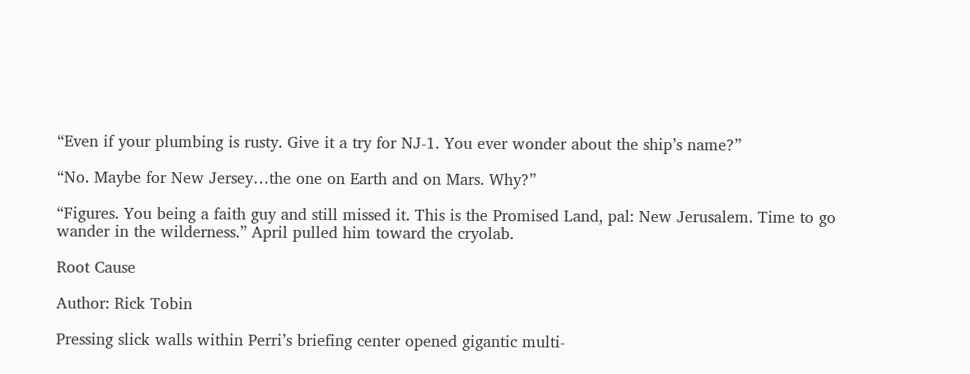“Even if your plumbing is rusty. Give it a try for NJ-1. You ever wonder about the ship’s name?”

“No. Maybe for New Jersey…the one on Earth and on Mars. Why?”

“Figures. You being a faith guy and still missed it. This is the Promised Land, pal: New Jerusalem. Time to go wander in the wilderness.” April pulled him toward the cryolab.

Root Cause

Author: Rick Tobin

Pressing slick walls within Perri’s briefing center opened gigantic multi-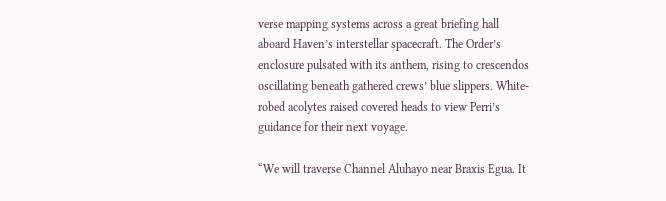verse mapping systems across a great briefing hall aboard Haven’s interstellar spacecraft. The Order’s enclosure pulsated with its anthem, rising to crescendos oscillating beneath gathered crews’ blue slippers. White-robed acolytes raised covered heads to view Perri’s guidance for their next voyage.

“We will traverse Channel Aluhayo near Braxis Egua. It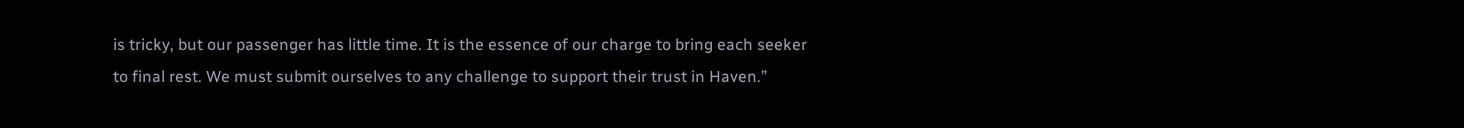is tricky, but our passenger has little time. It is the essence of our charge to bring each seeker to final rest. We must submit ourselves to any challenge to support their trust in Haven.”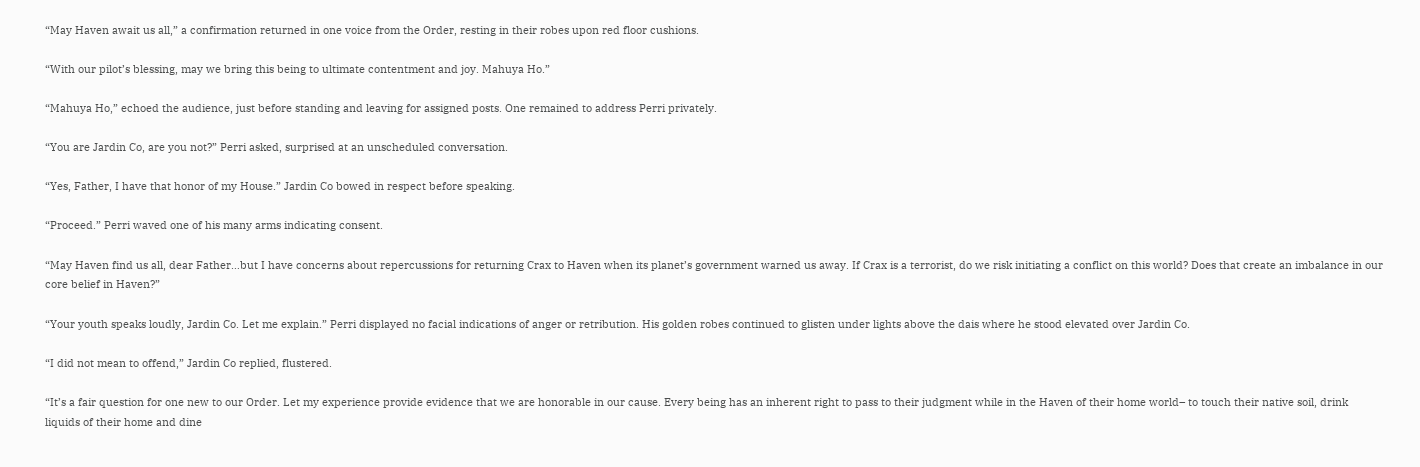“May Haven await us all,” a confirmation returned in one voice from the Order, resting in their robes upon red floor cushions.

“With our pilot’s blessing, may we bring this being to ultimate contentment and joy. Mahuya Ho.”

“Mahuya Ho,” echoed the audience, just before standing and leaving for assigned posts. One remained to address Perri privately.

“You are Jardin Co, are you not?” Perri asked, surprised at an unscheduled conversation.

“Yes, Father, I have that honor of my House.” Jardin Co bowed in respect before speaking.

“Proceed.” Perri waved one of his many arms indicating consent.

“May Haven find us all, dear Father…but I have concerns about repercussions for returning Crax to Haven when its planet’s government warned us away. If Crax is a terrorist, do we risk initiating a conflict on this world? Does that create an imbalance in our core belief in Haven?”

“Your youth speaks loudly, Jardin Co. Let me explain.” Perri displayed no facial indications of anger or retribution. His golden robes continued to glisten under lights above the dais where he stood elevated over Jardin Co.

“I did not mean to offend,” Jardin Co replied, flustered.

“It’s a fair question for one new to our Order. Let my experience provide evidence that we are honorable in our cause. Every being has an inherent right to pass to their judgment while in the Haven of their home world– to touch their native soil, drink liquids of their home and dine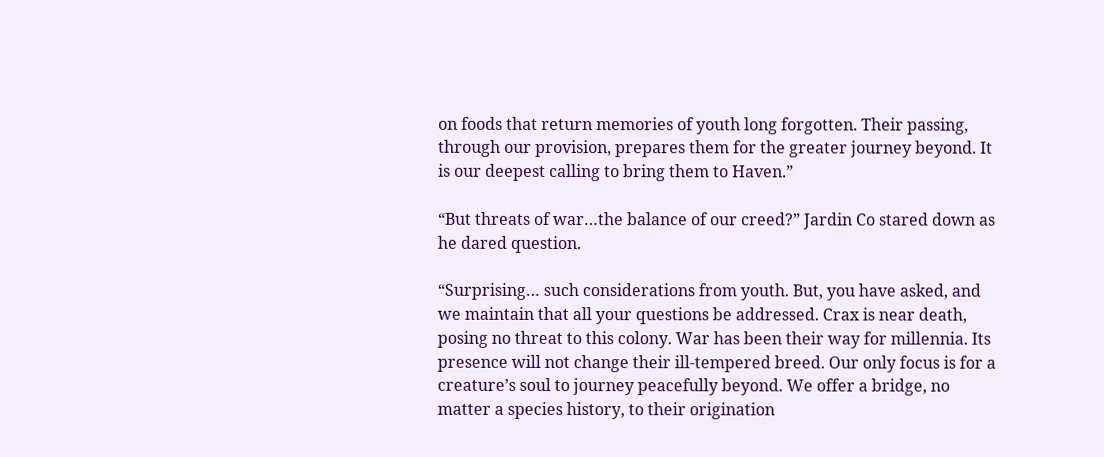on foods that return memories of youth long forgotten. Their passing, through our provision, prepares them for the greater journey beyond. It is our deepest calling to bring them to Haven.”

“But threats of war…the balance of our creed?” Jardin Co stared down as he dared question.

“Surprising… such considerations from youth. But, you have asked, and we maintain that all your questions be addressed. Crax is near death, posing no threat to this colony. War has been their way for millennia. Its presence will not change their ill-tempered breed. Our only focus is for a creature’s soul to journey peacefully beyond. We offer a bridge, no matter a species history, to their origination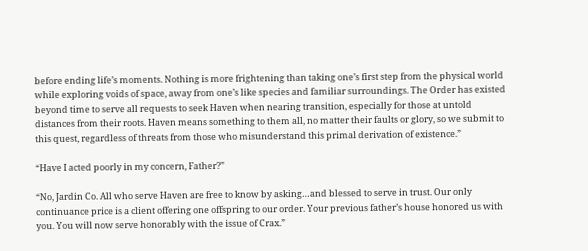before ending life’s moments. Nothing is more frightening than taking one’s first step from the physical world while exploring voids of space, away from one’s like species and familiar surroundings. The Order has existed beyond time to serve all requests to seek Haven when nearing transition, especially for those at untold distances from their roots. Haven means something to them all, no matter their faults or glory, so we submit to this quest, regardless of threats from those who misunderstand this primal derivation of existence.”

“Have I acted poorly in my concern, Father?”

“No, Jardin Co. All who serve Haven are free to know by asking…and blessed to serve in trust. Our only continuance price is a client offering one offspring to our order. Your previous father’s house honored us with you. You will now serve honorably with the issue of Crax.”